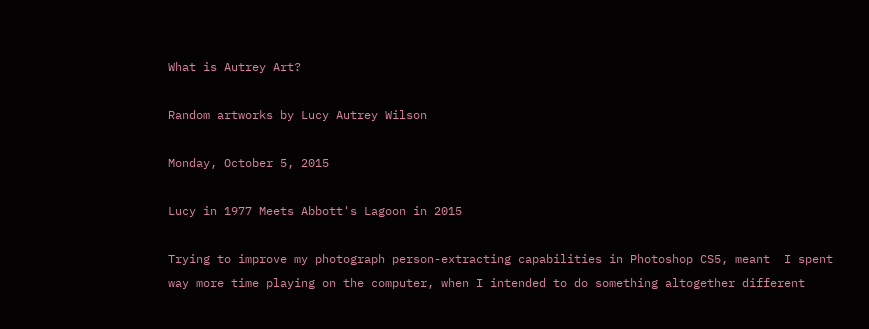What is Autrey Art?

Random artworks by Lucy Autrey Wilson

Monday, October 5, 2015

Lucy in 1977 Meets Abbott's Lagoon in 2015

Trying to improve my photograph person-extracting capabilities in Photoshop CS5, meant  I spent way more time playing on the computer, when I intended to do something altogether different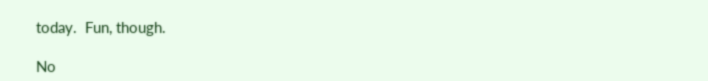today.  Fun, though.

No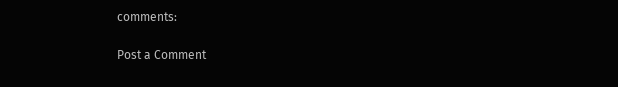comments:

Post a Comment